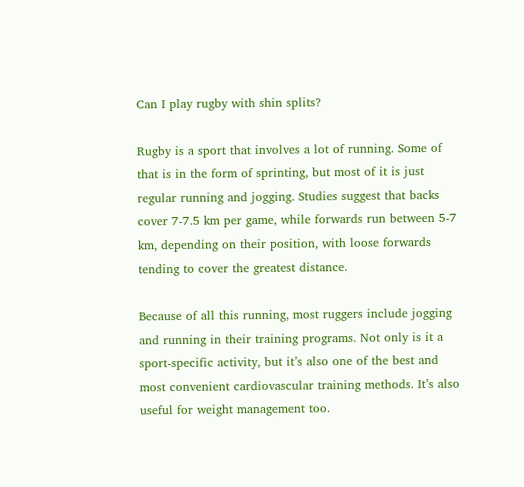Can I play rugby with shin splits?

Rugby is a sport that involves a lot of running. Some of that is in the form of sprinting, but most of it is just regular running and jogging. Studies suggest that backs cover 7-7.5 km per game, while forwards run between 5-7 km, depending on their position, with loose forwards tending to cover the greatest distance.

Because of all this running, most ruggers include jogging and running in their training programs. Not only is it a sport-specific activity, but it’s also one of the best and most convenient cardiovascular training methods. It’s also useful for weight management too.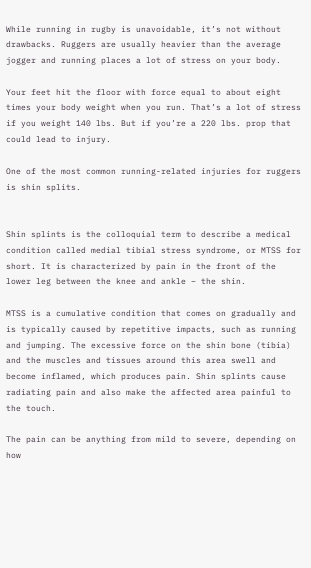While running in rugby is unavoidable, it’s not without drawbacks. Ruggers are usually heavier than the average jogger and running places a lot of stress on your body.

Your feet hit the floor with force equal to about eight times your body weight when you run. That’s a lot of stress if you weight 140 lbs. But if you’re a 220 lbs. prop that could lead to injury.

One of the most common running-related injuries for ruggers is shin splits.


Shin splints is the colloquial term to describe a medical condition called medial tibial stress syndrome, or MTSS for short. It is characterized by pain in the front of the lower leg between the knee and ankle – the shin.

MTSS is a cumulative condition that comes on gradually and is typically caused by repetitive impacts, such as running and jumping. The excessive force on the shin bone (tibia) and the muscles and tissues around this area swell and become inflamed, which produces pain. Shin splints cause radiating pain and also make the affected area painful to the touch.

The pain can be anything from mild to severe, depending on how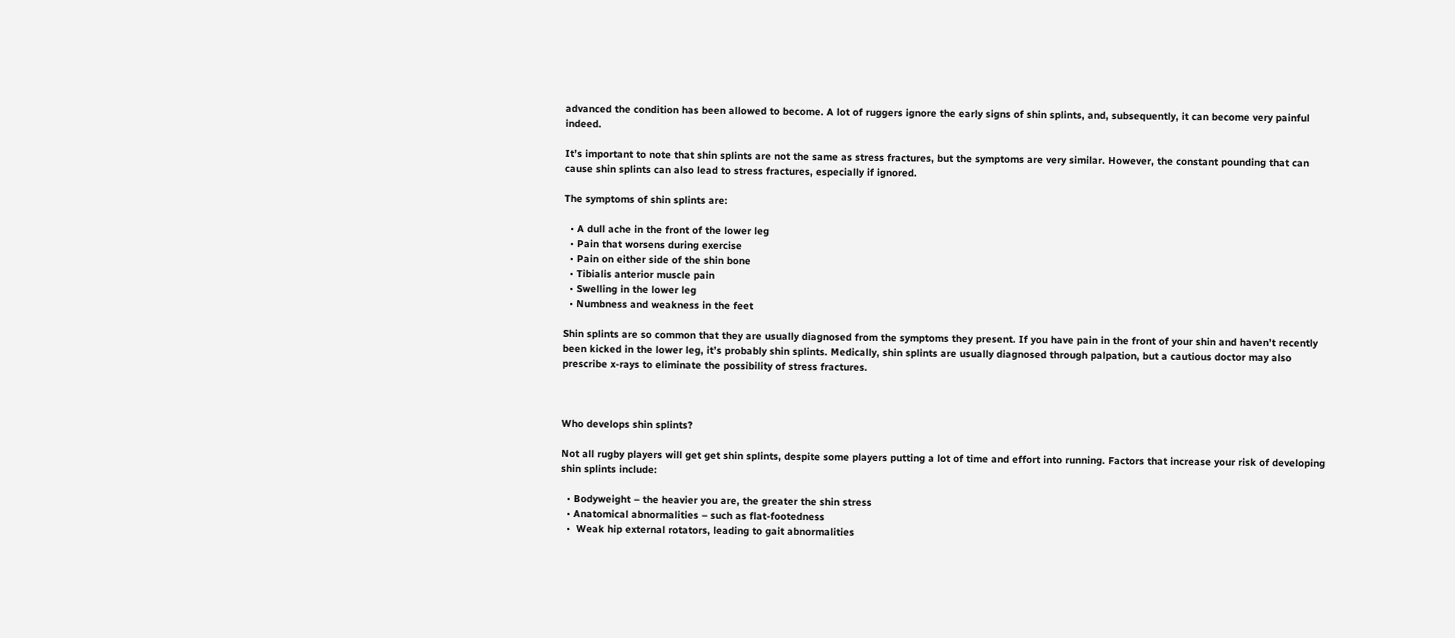advanced the condition has been allowed to become. A lot of ruggers ignore the early signs of shin splints, and, subsequently, it can become very painful indeed.

It’s important to note that shin splints are not the same as stress fractures, but the symptoms are very similar. However, the constant pounding that can cause shin splints can also lead to stress fractures, especially if ignored.

The symptoms of shin splints are:

  • A dull ache in the front of the lower leg
  • Pain that worsens during exercise
  • Pain on either side of the shin bone
  • Tibialis anterior muscle pain
  • Swelling in the lower leg
  • Numbness and weakness in the feet

Shin splints are so common that they are usually diagnosed from the symptoms they present. If you have pain in the front of your shin and haven’t recently been kicked in the lower leg, it’s probably shin splints. Medically, shin splints are usually diagnosed through palpation, but a cautious doctor may also prescribe x-rays to eliminate the possibility of stress fractures.



Who develops shin splints?

Not all rugby players will get get shin splints, despite some players putting a lot of time and effort into running. Factors that increase your risk of developing shin splints include:

  • Bodyweight – the heavier you are, the greater the shin stress
  • Anatomical abnormalities – such as flat-footedness
  •  Weak hip external rotators, leading to gait abnormalities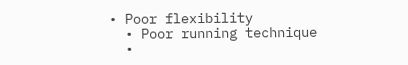• Poor flexibility
  • Poor running technique
  •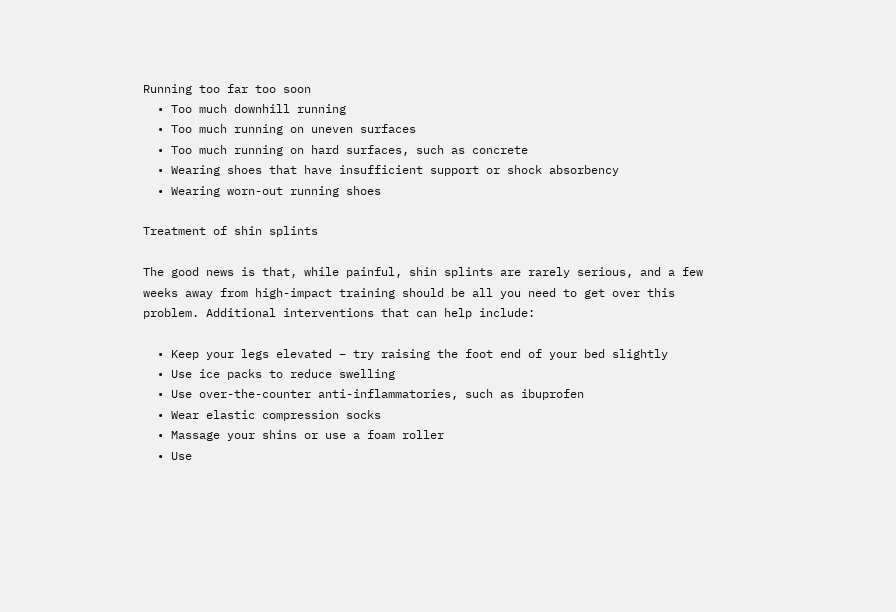Running too far too soon
  • Too much downhill running
  • Too much running on uneven surfaces
  • Too much running on hard surfaces, such as concrete
  • Wearing shoes that have insufficient support or shock absorbency
  • Wearing worn-out running shoes

Treatment of shin splints

The good news is that, while painful, shin splints are rarely serious, and a few weeks away from high-impact training should be all you need to get over this problem. Additional interventions that can help include:

  • Keep your legs elevated – try raising the foot end of your bed slightly
  • Use ice packs to reduce swelling
  • Use over-the-counter anti-inflammatories, such as ibuprofen
  • Wear elastic compression socks
  • Massage your shins or use a foam roller
  • Use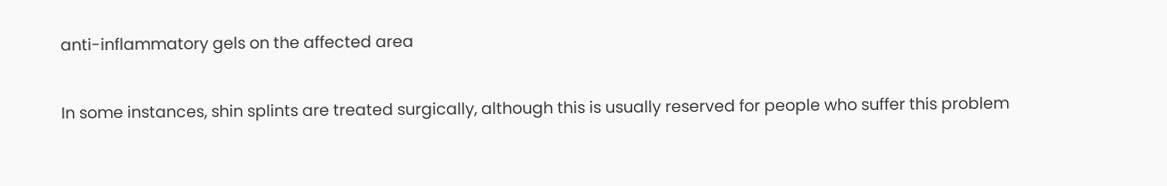anti-inflammatory gels on the affected area

In some instances, shin splints are treated surgically, although this is usually reserved for people who suffer this problem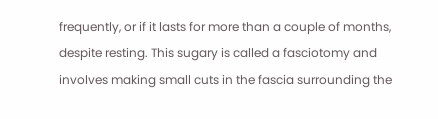frequently, or if it lasts for more than a couple of months, despite resting. This sugary is called a fasciotomy and involves making small cuts in the fascia surrounding the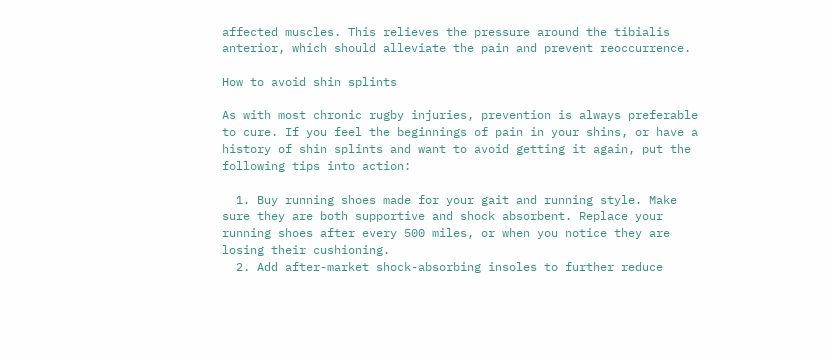affected muscles. This relieves the pressure around the tibialis anterior, which should alleviate the pain and prevent reoccurrence.

How to avoid shin splints

As with most chronic rugby injuries, prevention is always preferable to cure. If you feel the beginnings of pain in your shins, or have a history of shin splints and want to avoid getting it again, put the following tips into action:

  1. Buy running shoes made for your gait and running style. Make sure they are both supportive and shock absorbent. Replace your running shoes after every 500 miles, or when you notice they are losing their cushioning.
  2. Add after-market shock-absorbing insoles to further reduce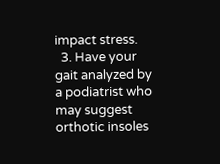impact stress.
  3. Have your gait analyzed by a podiatrist who may suggest orthotic insoles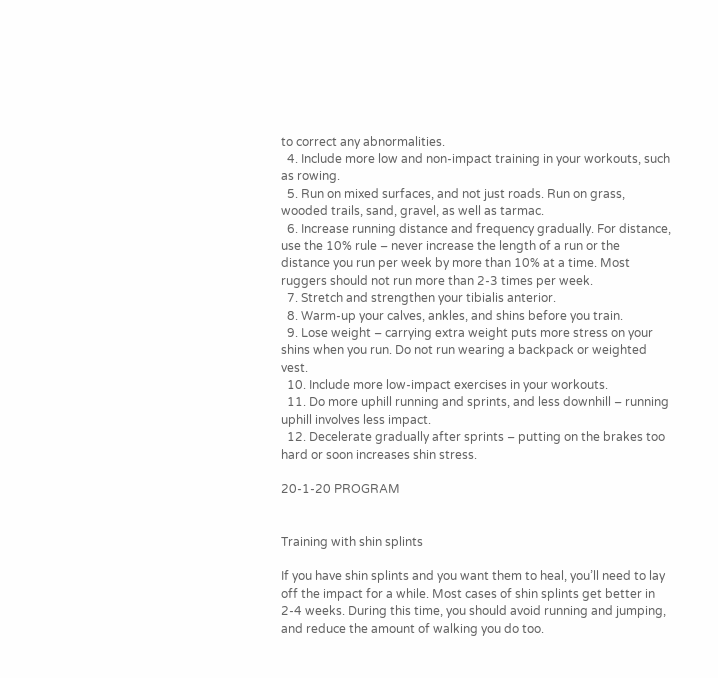to correct any abnormalities.
  4. Include more low and non-impact training in your workouts, such as rowing.
  5. Run on mixed surfaces, and not just roads. Run on grass, wooded trails, sand, gravel, as well as tarmac.
  6. Increase running distance and frequency gradually. For distance, use the 10% rule – never increase the length of a run or the distance you run per week by more than 10% at a time. Most ruggers should not run more than 2-3 times per week.
  7. Stretch and strengthen your tibialis anterior.
  8. Warm-up your calves, ankles, and shins before you train.
  9. Lose weight – carrying extra weight puts more stress on your shins when you run. Do not run wearing a backpack or weighted vest.
  10. Include more low-impact exercises in your workouts.
  11. Do more uphill running and sprints, and less downhill – running uphill involves less impact.
  12. Decelerate gradually after sprints – putting on the brakes too hard or soon increases shin stress.

20-1-20 PROGRAM


Training with shin splints

If you have shin splints and you want them to heal, you’ll need to lay off the impact for a while. Most cases of shin splints get better in 2-4 weeks. During this time, you should avoid running and jumping, and reduce the amount of walking you do too.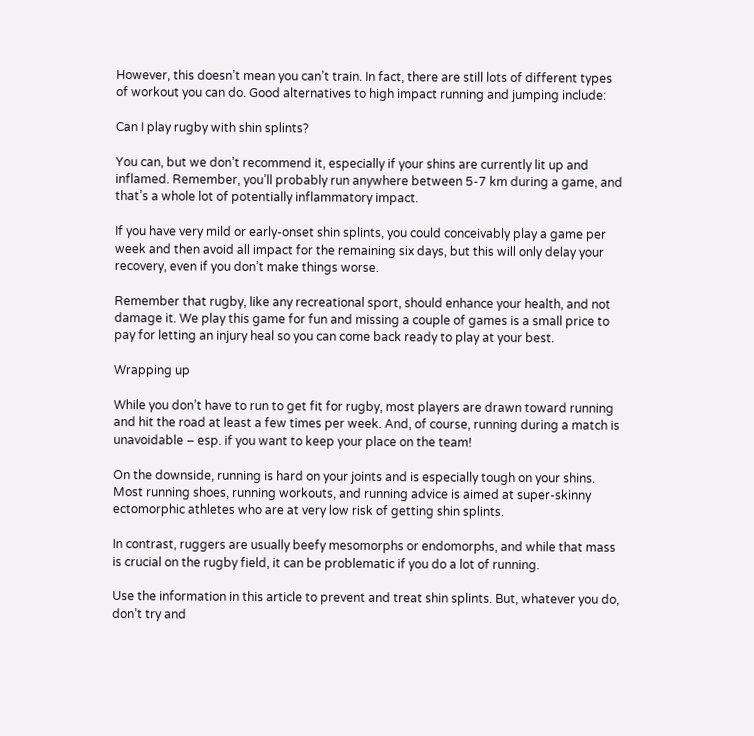However, this doesn’t mean you can’t train. In fact, there are still lots of different types of workout you can do. Good alternatives to high impact running and jumping include:

Can I play rugby with shin splints?

You can, but we don’t recommend it, especially if your shins are currently lit up and inflamed. Remember, you’ll probably run anywhere between 5-7 km during a game, and that’s a whole lot of potentially inflammatory impact.

If you have very mild or early-onset shin splints, you could conceivably play a game per week and then avoid all impact for the remaining six days, but this will only delay your recovery, even if you don’t make things worse.

Remember that rugby, like any recreational sport, should enhance your health, and not damage it. We play this game for fun and missing a couple of games is a small price to pay for letting an injury heal so you can come back ready to play at your best.

Wrapping up

While you don’t have to run to get fit for rugby, most players are drawn toward running and hit the road at least a few times per week. And, of course, running during a match is unavoidable – esp. if you want to keep your place on the team!

On the downside, running is hard on your joints and is especially tough on your shins. Most running shoes, running workouts, and running advice is aimed at super-skinny ectomorphic athletes who are at very low risk of getting shin splints.

In contrast, ruggers are usually beefy mesomorphs or endomorphs, and while that mass is crucial on the rugby field, it can be problematic if you do a lot of running.

Use the information in this article to prevent and treat shin splints. But, whatever you do, don’t try and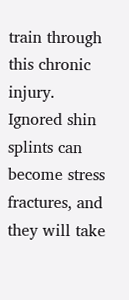train through this chronic injury. Ignored shin splints can become stress fractures, and they will take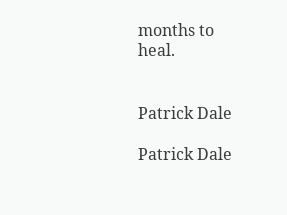months to heal.


Patrick Dale

Patrick Dale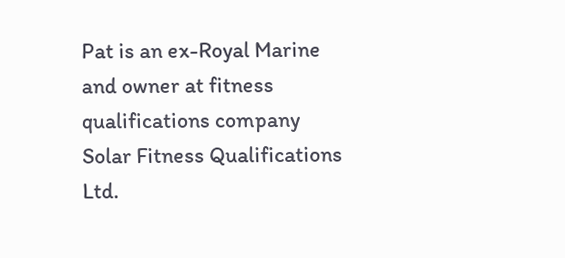Pat is an ex-Royal Marine and owner at fitness qualifications company Solar Fitness Qualifications Ltd.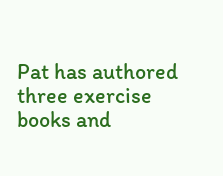Pat has authored three exercise books and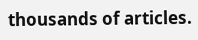thousands of articles.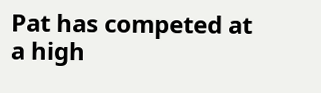Pat has competed at a high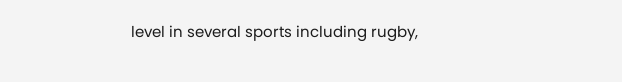level in several sports including rugby,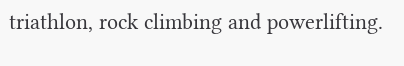triathlon, rock climbing and powerlifting.